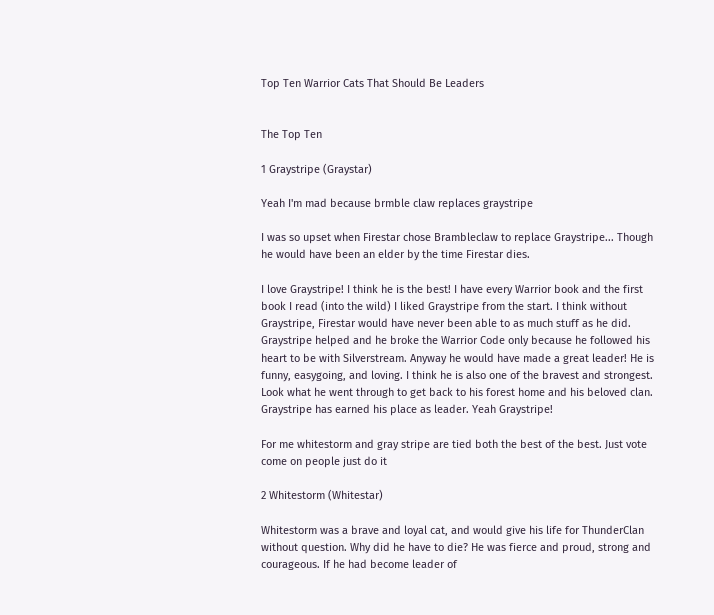Top Ten Warrior Cats That Should Be Leaders


The Top Ten

1 Graystripe (Graystar)

Yeah I'm mad because brmble claw replaces graystripe

I was so upset when Firestar chose Brambleclaw to replace Graystripe... Though he would have been an elder by the time Firestar dies.

I love Graystripe! I think he is the best! I have every Warrior book and the first book I read (into the wild) I liked Graystripe from the start. I think without Graystripe, Firestar would have never been able to as much stuff as he did. Graystripe helped and he broke the Warrior Code only because he followed his heart to be with Silverstream. Anyway he would have made a great leader! He is funny, easygoing, and loving. I think he is also one of the bravest and strongest. Look what he went through to get back to his forest home and his beloved clan. Graystripe has earned his place as leader. Yeah Graystripe!

For me whitestorm and gray stripe are tied both the best of the best. Just vote come on people just do it

2 Whitestorm (Whitestar)

Whitestorm was a brave and loyal cat, and would give his life for ThunderClan without question. Why did he have to die? He was fierce and proud, strong and courageous. If he had become leader of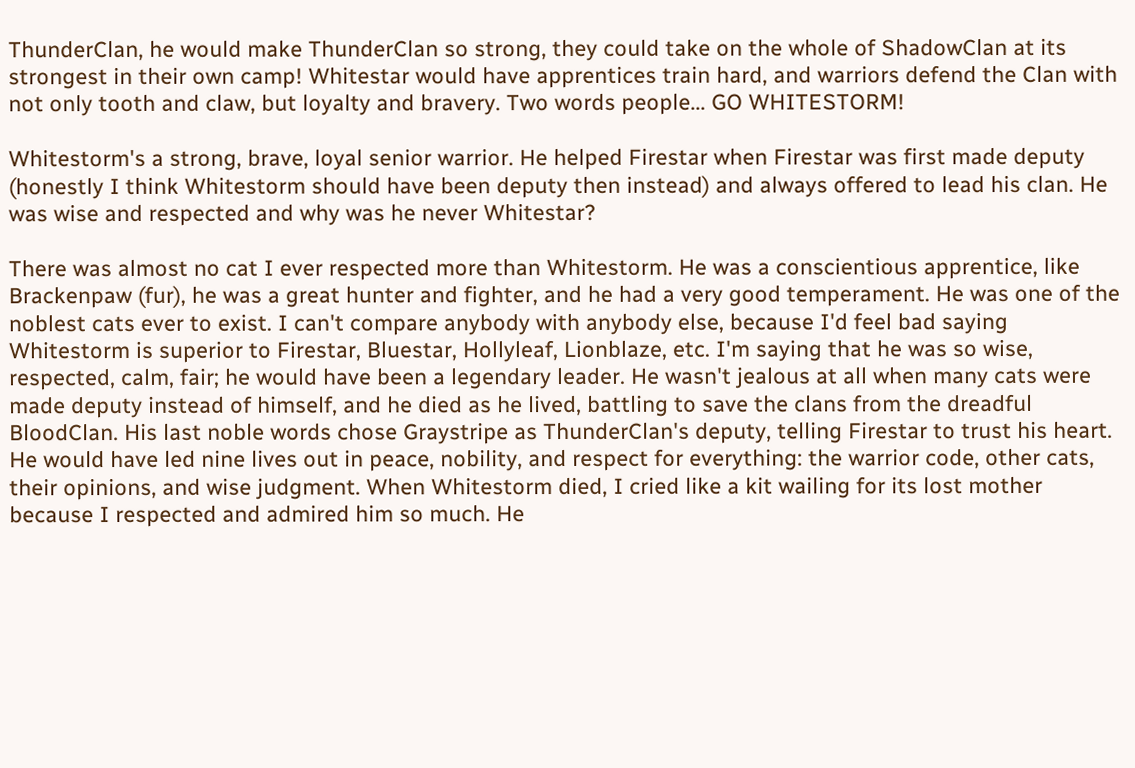ThunderClan, he would make ThunderClan so strong, they could take on the whole of ShadowClan at its strongest in their own camp! Whitestar would have apprentices train hard, and warriors defend the Clan with not only tooth and claw, but loyalty and bravery. Two words people... GO WHITESTORM!

Whitestorm's a strong, brave, loyal senior warrior. He helped Firestar when Firestar was first made deputy (honestly I think Whitestorm should have been deputy then instead) and always offered to lead his clan. He was wise and respected and why was he never Whitestar?

There was almost no cat I ever respected more than Whitestorm. He was a conscientious apprentice, like Brackenpaw (fur), he was a great hunter and fighter, and he had a very good temperament. He was one of the noblest cats ever to exist. I can't compare anybody with anybody else, because I'd feel bad saying Whitestorm is superior to Firestar, Bluestar, Hollyleaf, Lionblaze, etc. I'm saying that he was so wise, respected, calm, fair; he would have been a legendary leader. He wasn't jealous at all when many cats were made deputy instead of himself, and he died as he lived, battling to save the clans from the dreadful BloodClan. His last noble words chose Graystripe as ThunderClan's deputy, telling Firestar to trust his heart. He would have led nine lives out in peace, nobility, and respect for everything: the warrior code, other cats, their opinions, and wise judgment. When Whitestorm died, I cried like a kit wailing for its lost mother because I respected and admired him so much. He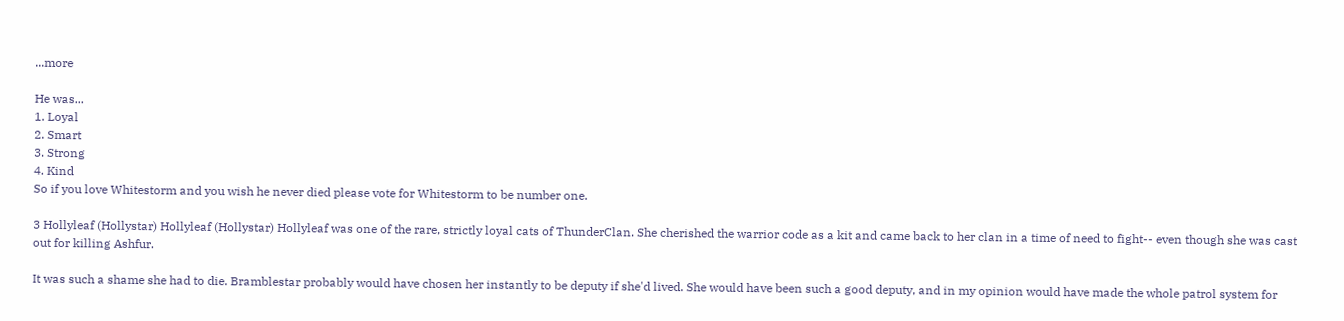...more

He was...
1. Loyal
2. Smart
3. Strong
4. Kind
So if you love Whitestorm and you wish he never died please vote for Whitestorm to be number one.

3 Hollyleaf (Hollystar) Hollyleaf (Hollystar) Hollyleaf was one of the rare, strictly loyal cats of ThunderClan. She cherished the warrior code as a kit and came back to her clan in a time of need to fight-- even though she was cast out for killing Ashfur.

It was such a shame she had to die. Bramblestar probably would have chosen her instantly to be deputy if she'd lived. She would have been such a good deputy, and in my opinion would have made the whole patrol system for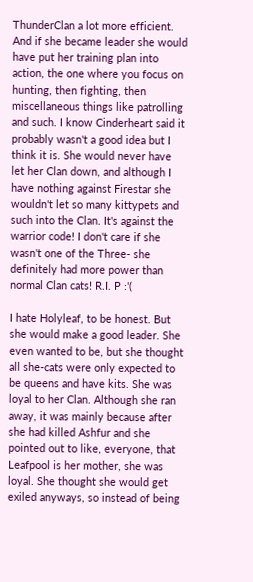ThunderClan a lot more efficient. And if she became leader she would have put her training plan into action, the one where you focus on hunting, then fighting, then miscellaneous things like patrolling and such. I know Cinderheart said it probably wasn't a good idea but I think it is. She would never have let her Clan down, and although I have nothing against Firestar she wouldn't let so many kittypets and such into the Clan. It's against the warrior code! I don't care if she wasn't one of the Three- she definitely had more power than normal Clan cats! R.I. P :'(

I hate Holyleaf, to be honest. But she would make a good leader. She even wanted to be, but she thought all she-cats were only expected to be queens and have kits. She was loyal to her Clan. Although she ran away, it was mainly because after she had killed Ashfur and she pointed out to like, everyone, that Leafpool is her mother, she was loyal. She thought she would get exiled anyways, so instead of being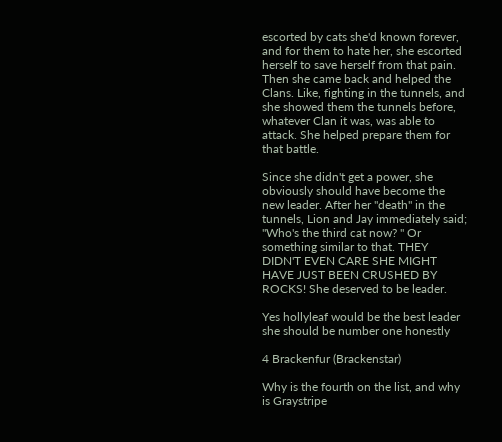escorted by cats she'd known forever, and for them to hate her, she escorted herself to save herself from that pain. Then she came back and helped the Clans. Like, fighting in the tunnels, and she showed them the tunnels before, whatever Clan it was, was able to attack. She helped prepare them for that battle.

Since she didn't get a power, she obviously should have become the new leader. After her "death" in the tunnels, Lion and Jay immediately said; "Who's the third cat now? " Or something similar to that. THEY DIDN'T EVEN CARE SHE MIGHT HAVE JUST BEEN CRUSHED BY ROCKS! She deserved to be leader.

Yes hollyleaf would be the best leader she should be number one honestly

4 Brackenfur (Brackenstar)

Why is the fourth on the list, and why is Graystripe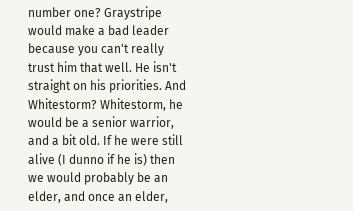number one? Graystripe would make a bad leader because you can't really trust him that well. He isn't straight on his priorities. And Whitestorm? Whitestorm, he would be a senior warrior, and a bit old. If he were still alive (I dunno if he is) then we would probably be an elder, and once an elder,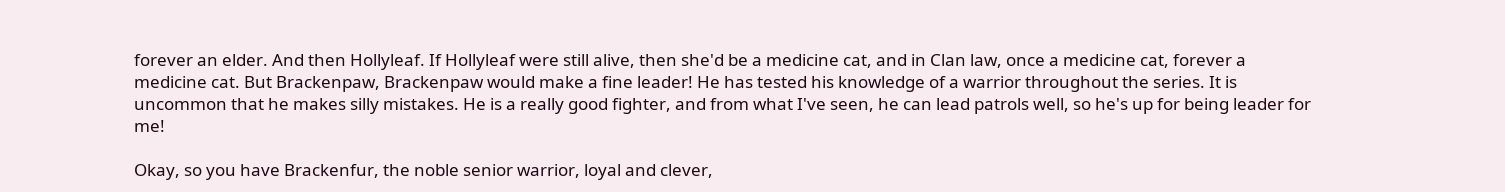forever an elder. And then Hollyleaf. If Hollyleaf were still alive, then she'd be a medicine cat, and in Clan law, once a medicine cat, forever a medicine cat. But Brackenpaw, Brackenpaw would make a fine leader! He has tested his knowledge of a warrior throughout the series. It is uncommon that he makes silly mistakes. He is a really good fighter, and from what I've seen, he can lead patrols well, so he's up for being leader for me!

Okay, so you have Brackenfur, the noble senior warrior, loyal and clever,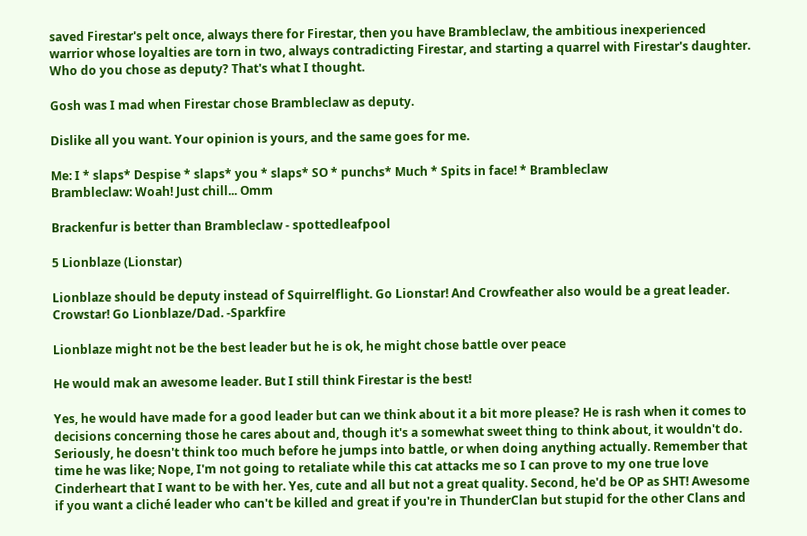saved Firestar's pelt once, always there for Firestar, then you have Brambleclaw, the ambitious inexperienced warrior whose loyalties are torn in two, always contradicting Firestar, and starting a quarrel with Firestar's daughter. Who do you chose as deputy? That's what I thought.

Gosh was I mad when Firestar chose Brambleclaw as deputy.

Dislike all you want. Your opinion is yours, and the same goes for me.

Me: I * slaps* Despise * slaps* you * slaps* SO * punchs* Much * Spits in face! * Brambleclaw
Brambleclaw: Woah! Just chill... Omm

Brackenfur is better than Brambleclaw - spottedleafpool

5 Lionblaze (Lionstar)

Lionblaze should be deputy instead of Squirrelflight. Go Lionstar! And Crowfeather also would be a great leader. Crowstar! Go Lionblaze/Dad. -Sparkfire

Lionblaze might not be the best leader but he is ok, he might chose battle over peace

He would mak an awesome leader. But I still think Firestar is the best!

Yes, he would have made for a good leader but can we think about it a bit more please? He is rash when it comes to decisions concerning those he cares about and, though it's a somewhat sweet thing to think about, it wouldn't do. Seriously, he doesn't think too much before he jumps into battle, or when doing anything actually. Remember that time he was like; Nope, I'm not going to retaliate while this cat attacks me so I can prove to my one true love Cinderheart that I want to be with her. Yes, cute and all but not a great quality. Second, he'd be OP as SHT! Awesome if you want a cliché leader who can't be killed and great if you're in ThunderClan but stupid for the other Clans and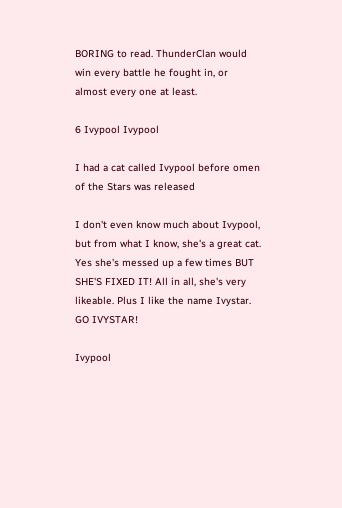BORING to read. ThunderClan would win every battle he fought in, or almost every one at least.

6 Ivypool Ivypool

I had a cat called Ivypool before omen of the Stars was released

I don't even know much about Ivypool, but from what I know, she's a great cat. Yes she's messed up a few times BUT SHE'S FIXED IT! All in all, she's very likeable. Plus I like the name Ivystar. GO IVYSTAR!

Ivypool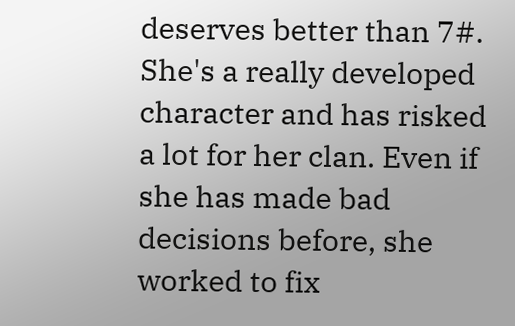deserves better than 7#. She's a really developed character and has risked a lot for her clan. Even if she has made bad decisions before, she worked to fix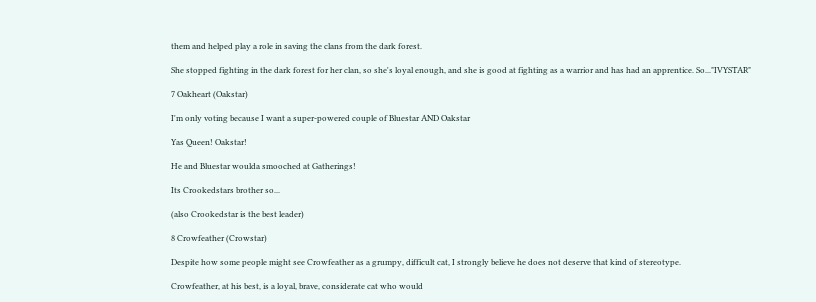them and helped play a role in saving the clans from the dark forest.

She stopped fighting in the dark forest for her clan, so she's loyal enough, and she is good at fighting as a warrior and has had an apprentice. So..."IVYSTAR"

7 Oakheart (Oakstar)

I'm only voting because I want a super-powered couple of Bluestar AND Oakstar

Yas Queen! Oakstar!

He and Bluestar woulda smooched at Gatherings!

Its Crookedstars brother so...

(also Crookedstar is the best leader)

8 Crowfeather (Crowstar)

Despite how some people might see Crowfeather as a grumpy, difficult cat, I strongly believe he does not deserve that kind of stereotype.

Crowfeather, at his best, is a loyal, brave, considerate cat who would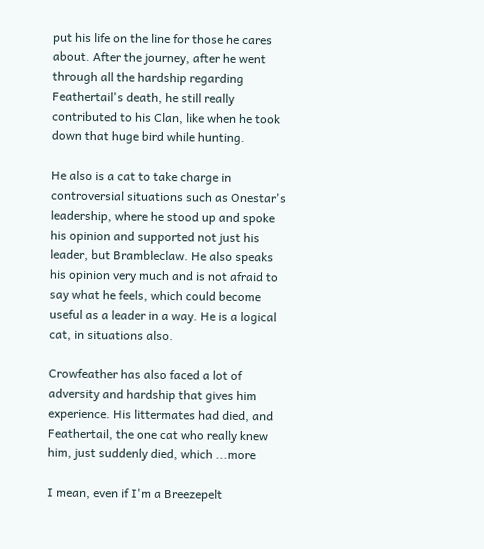put his life on the line for those he cares about. After the journey, after he went through all the hardship regarding Feathertail's death, he still really contributed to his Clan, like when he took down that huge bird while hunting.

He also is a cat to take charge in controversial situations such as Onestar's leadership, where he stood up and spoke his opinion and supported not just his leader, but Brambleclaw. He also speaks his opinion very much and is not afraid to say what he feels, which could become useful as a leader in a way. He is a logical cat, in situations also.

Crowfeather has also faced a lot of adversity and hardship that gives him experience. His littermates had died, and Feathertail, the one cat who really knew him, just suddenly died, which ...more

I mean, even if I'm a Breezepelt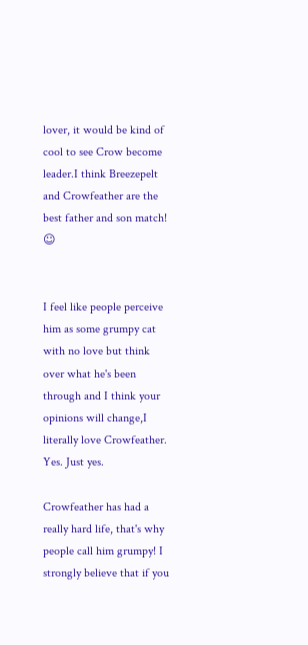lover, it would be kind of cool to see Crow become leader.I think Breezepelt and Crowfeather are the best father and son match! ☺


I feel like people perceive him as some grumpy cat with no love but think over what he's been through and I think your opinions will change,I literally love Crowfeather. Yes. Just yes.

Crowfeather has had a really hard life, that's why people call him grumpy! I strongly believe that if you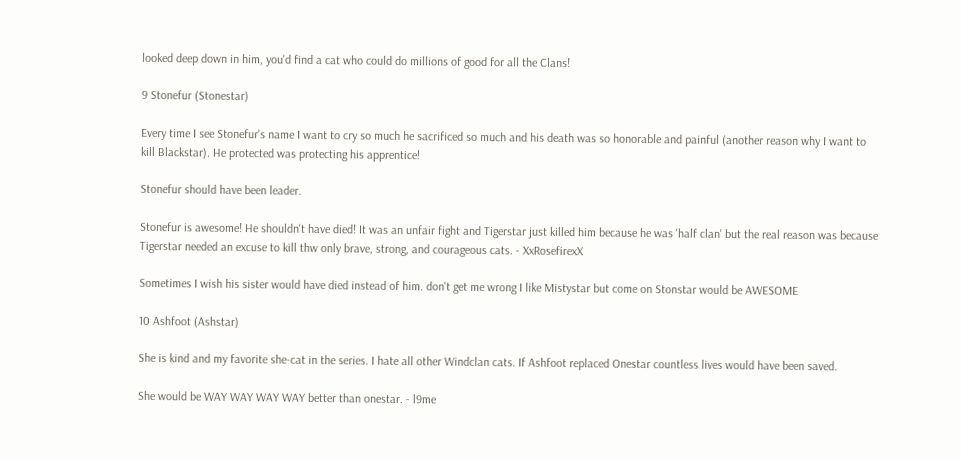looked deep down in him, you'd find a cat who could do millions of good for all the Clans!

9 Stonefur (Stonestar)

Every time I see Stonefur's name I want to cry so much he sacrificed so much and his death was so honorable and painful (another reason why I want to kill Blackstar). He protected was protecting his apprentice!

Stonefur should have been leader.

Stonefur is awesome! He shouldn't have died! It was an unfair fight and Tigerstar just killed him because he was 'half clan' but the real reason was because Tigerstar needed an excuse to kill thw only brave, strong, and courageous cats. - XxRosefirexX

Sometimes I wish his sister would have died instead of him. don't get me wrong I like Mistystar but come on Stonstar would be AWESOME

10 Ashfoot (Ashstar)

She is kind and my favorite she-cat in the series. I hate all other Windclan cats. If Ashfoot replaced Onestar countless lives would have been saved.

She would be WAY WAY WAY WAY better than onestar. - l9me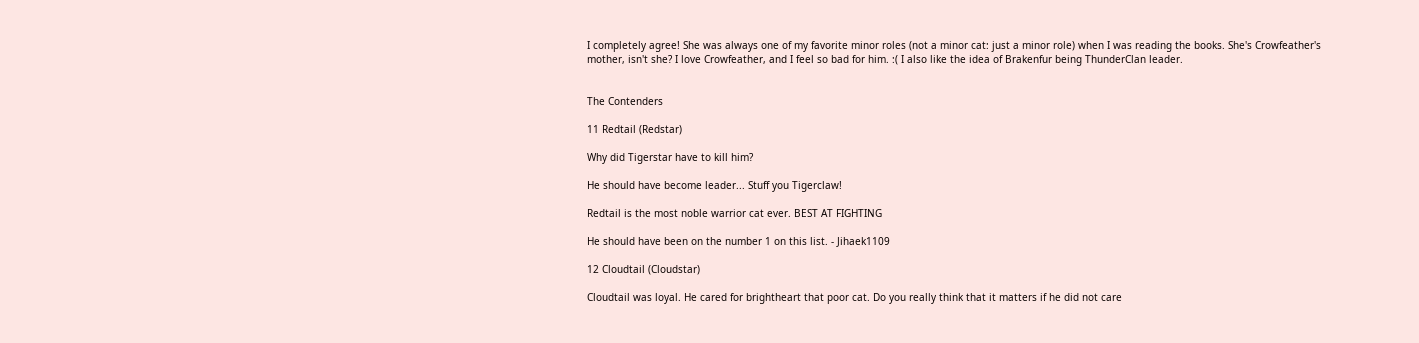I completely agree! She was always one of my favorite minor roles (not a minor cat: just a minor role) when I was reading the books. She's Crowfeather's mother, isn't she? I love Crowfeather, and I feel so bad for him. :( I also like the idea of Brakenfur being ThunderClan leader.


The Contenders

11 Redtail (Redstar)

Why did Tigerstar have to kill him?

He should have become leader... Stuff you Tigerclaw!

Redtail is the most noble warrior cat ever. BEST AT FIGHTING

He should have been on the number 1 on this list. - Jihaek1109

12 Cloudtail (Cloudstar)

Cloudtail was loyal. He cared for brightheart that poor cat. Do you really think that it matters if he did not care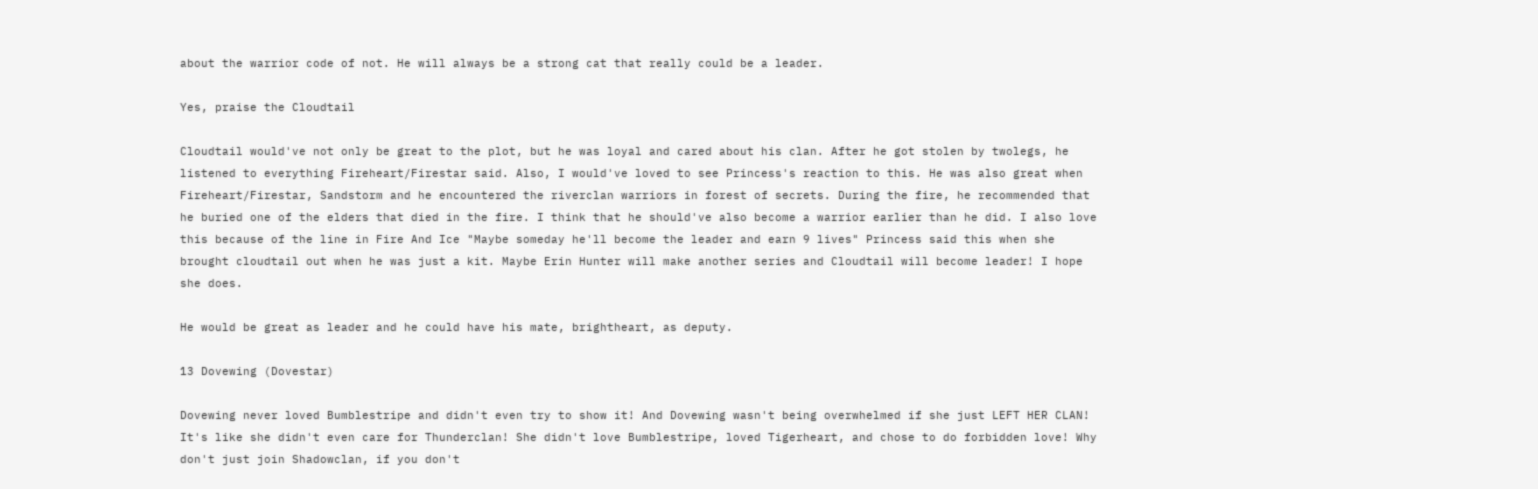about the warrior code of not. He will always be a strong cat that really could be a leader.

Yes, praise the Cloudtail

Cloudtail would've not only be great to the plot, but he was loyal and cared about his clan. After he got stolen by twolegs, he listened to everything Fireheart/Firestar said. Also, I would've loved to see Princess's reaction to this. He was also great when Fireheart/Firestar, Sandstorm and he encountered the riverclan warriors in forest of secrets. During the fire, he recommended that he buried one of the elders that died in the fire. I think that he should've also become a warrior earlier than he did. I also love this because of the line in Fire And Ice "Maybe someday he'll become the leader and earn 9 lives" Princess said this when she brought cloudtail out when he was just a kit. Maybe Erin Hunter will make another series and Cloudtail will become leader! I hope she does.

He would be great as leader and he could have his mate, brightheart, as deputy.

13 Dovewing (Dovestar)

Dovewing never loved Bumblestripe and didn't even try to show it! And Dovewing wasn't being overwhelmed if she just LEFT HER CLAN! It's like she didn't even care for Thunderclan! She didn't love Bumblestripe, loved Tigerheart, and chose to do forbidden love! Why don't just join Shadowclan, if you don't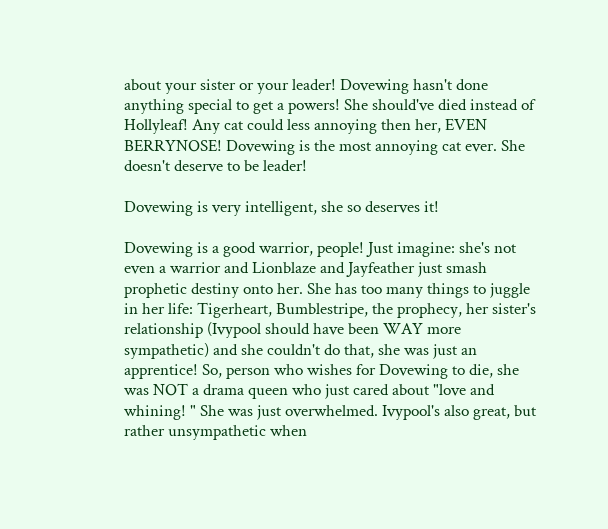about your sister or your leader! Dovewing hasn't done anything special to get a powers! She should've died instead of Hollyleaf! Any cat could less annoying then her, EVEN BERRYNOSE! Dovewing is the most annoying cat ever. She doesn't deserve to be leader!

Dovewing is very intelligent, she so deserves it!

Dovewing is a good warrior, people! Just imagine: she's not even a warrior and Lionblaze and Jayfeather just smash prophetic destiny onto her. She has too many things to juggle in her life: Tigerheart, Bumblestripe, the prophecy, her sister's relationship (Ivypool should have been WAY more sympathetic) and she couldn't do that, she was just an apprentice! So, person who wishes for Dovewing to die, she was NOT a drama queen who just cared about "love and whining! " She was just overwhelmed. Ivypool's also great, but rather unsympathetic when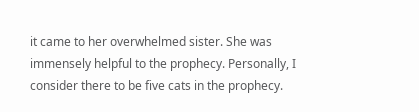it came to her overwhelmed sister. She was immensely helpful to the prophecy. Personally, I consider there to be five cats in the prophecy.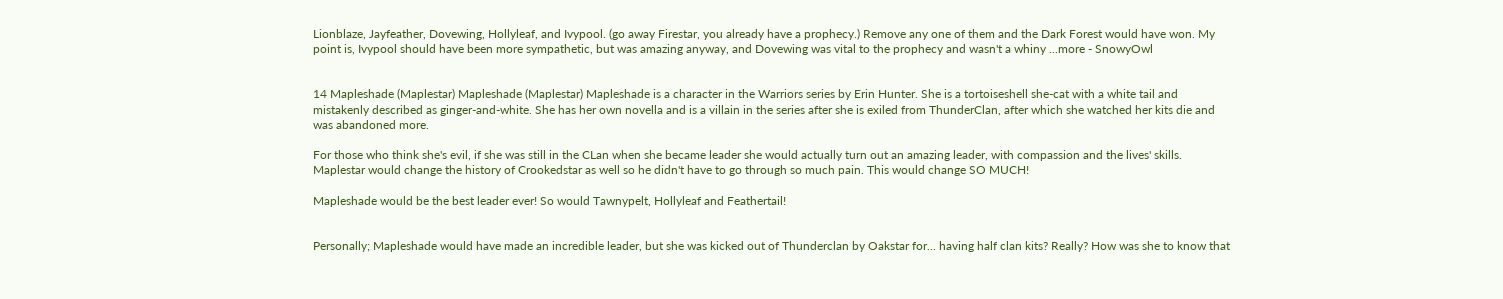Lionblaze, Jayfeather, Dovewing, Hollyleaf, and Ivypool. (go away Firestar, you already have a prophecy.) Remove any one of them and the Dark Forest would have won. My point is, Ivypool should have been more sympathetic, but was amazing anyway, and Dovewing was vital to the prophecy and wasn't a whiny ...more - SnowyOwl


14 Mapleshade (Maplestar) Mapleshade (Maplestar) Mapleshade is a character in the Warriors series by Erin Hunter. She is a tortoiseshell she-cat with a white tail and mistakenly described as ginger-and-white. She has her own novella and is a villain in the series after she is exiled from ThunderClan, after which she watched her kits die and was abandoned more.

For those who think she's evil, if she was still in the CLan when she became leader she would actually turn out an amazing leader, with compassion and the lives' skills. Maplestar would change the history of Crookedstar as well so he didn't have to go through so much pain. This would change SO MUCH!

Mapleshade would be the best leader ever! So would Tawnypelt, Hollyleaf and Feathertail!


Personally; Mapleshade would have made an incredible leader, but she was kicked out of Thunderclan by Oakstar for... having half clan kits? Really? How was she to know that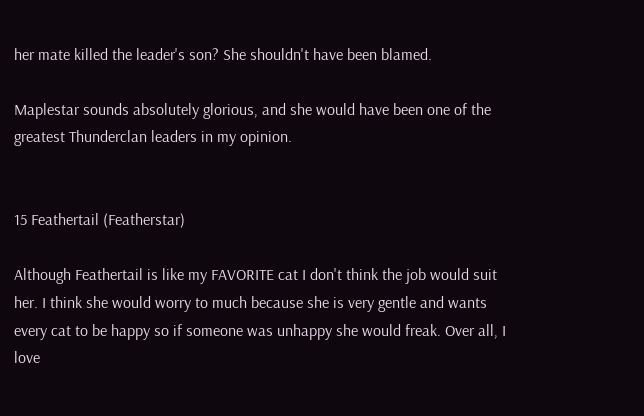her mate killed the leader's son? She shouldn't have been blamed.

Maplestar sounds absolutely glorious, and she would have been one of the greatest Thunderclan leaders in my opinion.


15 Feathertail (Featherstar)

Although Feathertail is like my FAVORITE cat I don't think the job would suit her. I think she would worry to much because she is very gentle and wants every cat to be happy so if someone was unhappy she would freak. Over all, I love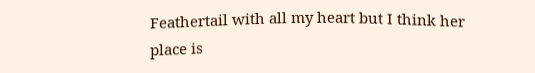Feathertail with all my heart but I think her place is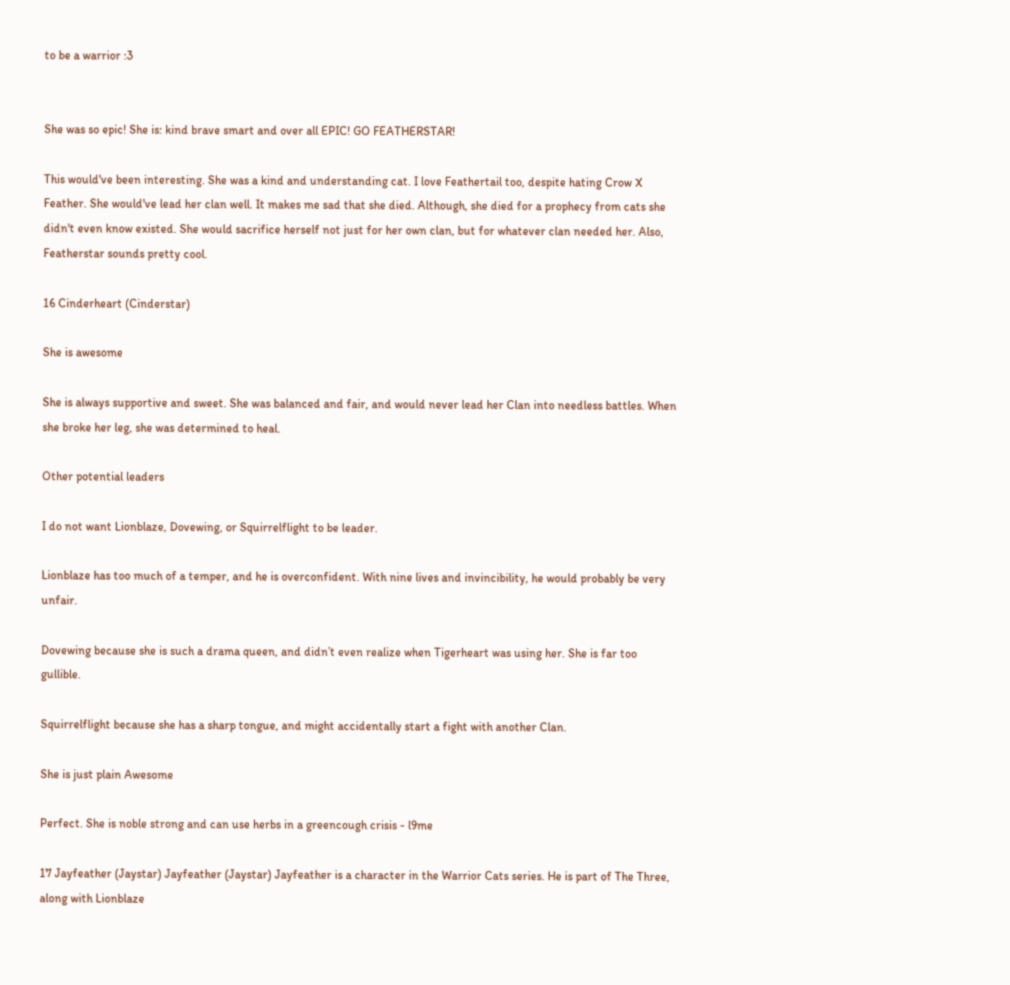to be a warrior :3


She was so epic! She is: kind brave smart and over all EPIC! GO FEATHERSTAR!

This would've been interesting. She was a kind and understanding cat. I love Feathertail too, despite hating Crow X Feather. She would've lead her clan well. It makes me sad that she died. Although, she died for a prophecy from cats she didn't even know existed. She would sacrifice herself not just for her own clan, but for whatever clan needed her. Also, Featherstar sounds pretty cool.

16 Cinderheart (Cinderstar)

She is awesome

She is always supportive and sweet. She was balanced and fair, and would never lead her Clan into needless battles. When she broke her leg, she was determined to heal.

Other potential leaders

I do not want Lionblaze, Dovewing, or Squirrelflight to be leader.

Lionblaze has too much of a temper, and he is overconfident. With nine lives and invincibility, he would probably be very unfair.

Dovewing because she is such a drama queen, and didn’t even realize when Tigerheart was using her. She is far too gullible.

Squirrelflight because she has a sharp tongue, and might accidentally start a fight with another Clan.

She is just plain Awesome

Perfect. She is noble strong and can use herbs in a greencough crisis - l9me

17 Jayfeather (Jaystar) Jayfeather (Jaystar) Jayfeather is a character in the Warrior Cats series. He is part of The Three, along with Lionblaze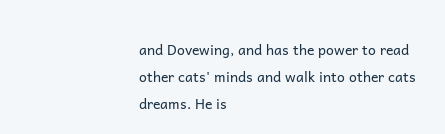and Dovewing, and has the power to read other cats' minds and walk into other cats dreams. He is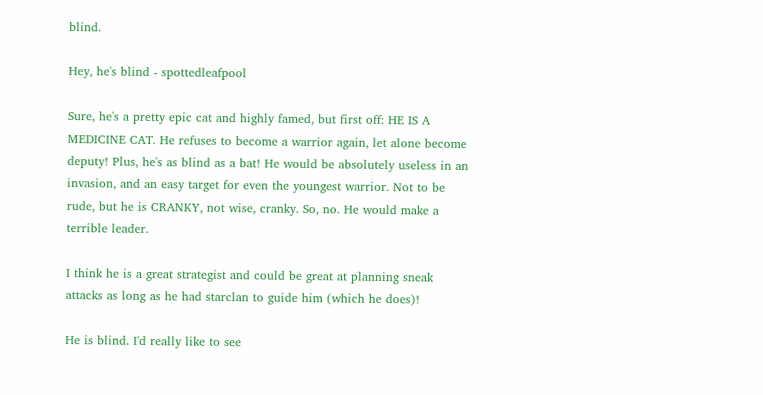blind.

Hey, he's blind - spottedleafpool

Sure, he's a pretty epic cat and highly famed, but first off: HE IS A MEDICINE CAT. He refuses to become a warrior again, let alone become deputy! Plus, he's as blind as a bat! He would be absolutely useless in an invasion, and an easy target for even the youngest warrior. Not to be rude, but he is CRANKY, not wise, cranky. So, no. He would make a terrible leader.

I think he is a great strategist and could be great at planning sneak attacks as long as he had starclan to guide him (which he does)!

He is blind. I'd really like to see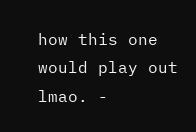how this one would play out lmao. -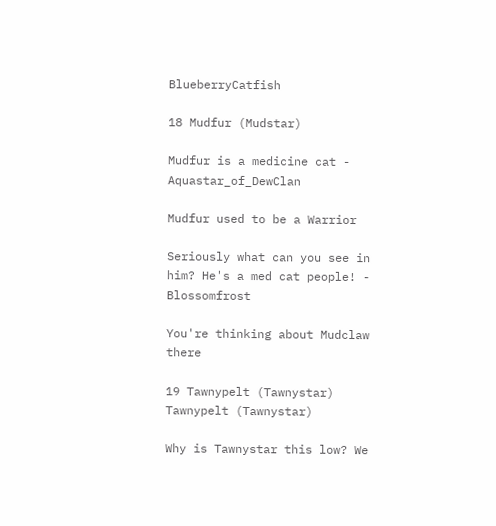BlueberryCatfish

18 Mudfur (Mudstar)

Mudfur is a medicine cat - Aquastar_of_DewClan

Mudfur used to be a Warrior

Seriously what can you see in him? He's a med cat people! - Blossomfrost

You're thinking about Mudclaw there

19 Tawnypelt (Tawnystar) Tawnypelt (Tawnystar)

Why is Tawnystar this low? We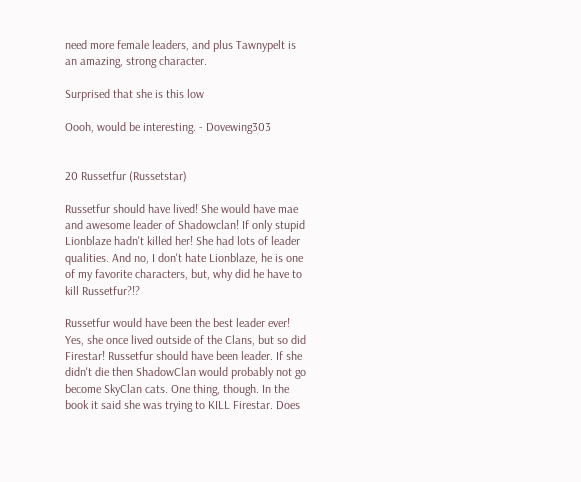need more female leaders, and plus Tawnypelt is an amazing, strong character.

Surprised that she is this low

Oooh, would be interesting. - Dovewing303


20 Russetfur (Russetstar)

Russetfur should have lived! She would have mae and awesome leader of Shadowclan! If only stupid Lionblaze hadn't killed her! She had lots of leader qualities. And no, I don't hate Lionblaze, he is one of my favorite characters, but, why did he have to kill Russetfur?!?

Russetfur would have been the best leader ever! Yes, she once lived outside of the Clans, but so did Firestar! Russetfur should have been leader. If she didn't die then ShadowClan would probably not go become SkyClan cats. One thing, though. In the book it said she was trying to KILL Firestar. Does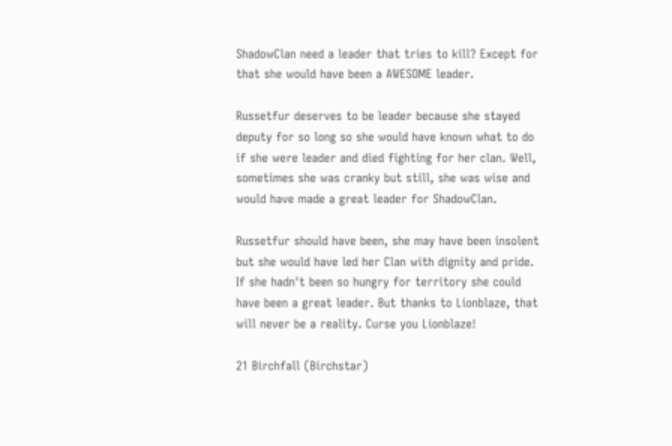ShadowClan need a leader that tries to kill? Except for that she would have been a AWESOME leader.

Russetfur deserves to be leader because she stayed deputy for so long so she would have known what to do if she were leader and died fighting for her clan. Well, sometimes she was cranky but still, she was wise and would have made a great leader for ShadowClan.

Russetfur should have been, she may have been insolent but she would have led her Clan with dignity and pride. If she hadn't been so hungry for territory she could have been a great leader. But thanks to Lionblaze, that will never be a reality. Curse you Lionblaze!

21 Birchfall (Birchstar)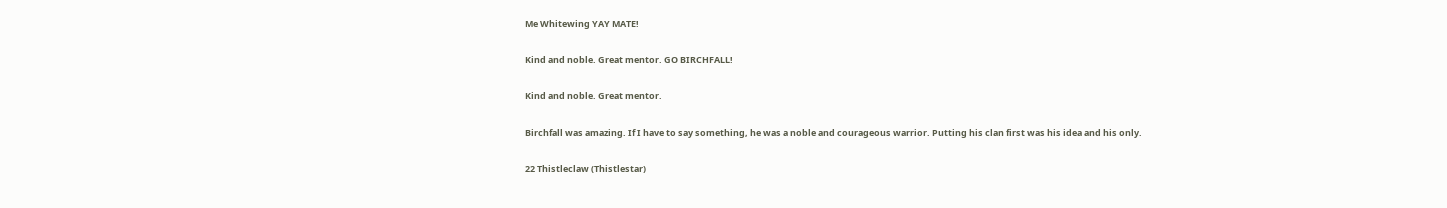Me Whitewing YAY MATE!

Kind and noble. Great mentor. GO BIRCHFALL!

Kind and noble. Great mentor.

Birchfall was amazing. If I have to say something, he was a noble and courageous warrior. Putting his clan first was his idea and his only.

22 Thistleclaw (Thistlestar)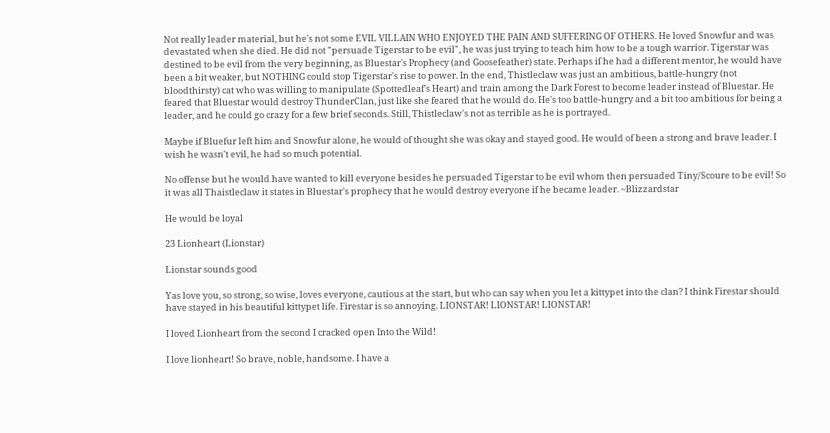Not really leader material, but he's not some EVIL VILLAIN WHO ENJOYED THE PAIN AND SUFFERING OF OTHERS. He loved Snowfur and was devastated when she died. He did not "persuade Tigerstar to be evil", he was just trying to teach him how to be a tough warrior. Tigerstar was destined to be evil from the very beginning, as Bluestar's Prophecy (and Goosefeather) state. Perhaps if he had a different mentor, he would have been a bit weaker, but NOTHING could stop Tigerstar's rise to power. In the end, Thistleclaw was just an ambitious, battle-hungry (not bloodthirsty) cat who was willing to manipulate (Spottedleaf's Heart) and train among the Dark Forest to become leader instead of Bluestar. He feared that Bluestar would destroy ThunderClan, just like she feared that he would do. He's too battle-hungry and a bit too ambitious for being a leader, and he could go crazy for a few brief seconds. Still, Thistleclaw's not as terrible as he is portrayed.

Maybe if Bluefur left him and Snowfur alone, he would of thought she was okay and stayed good. He would of been a strong and brave leader. I wish he wasn't evil, he had so much potential.

No offense but he would have wanted to kill everyone besides he persuaded Tigerstar to be evil whom then persuaded Tiny/Scoure to be evil! So it was all Thaistleclaw it states in Bluestar's prophecy that he would destroy everyone if he became leader. ~Blizzardstar

He would be loyal

23 Lionheart (Lionstar)

Lionstar sounds good

Yas love you, so strong, so wise, loves everyone, cautious at the start, but who can say when you let a kittypet into the clan? I think Firestar should have stayed in his beautiful kittypet life. Firestar is so annoying. LIONSTAR! LIONSTAR! LIONSTAR!

I loved Lionheart from the second I cracked open Into the Wild!

I love lionheart! So brave, noble, handsome. I have a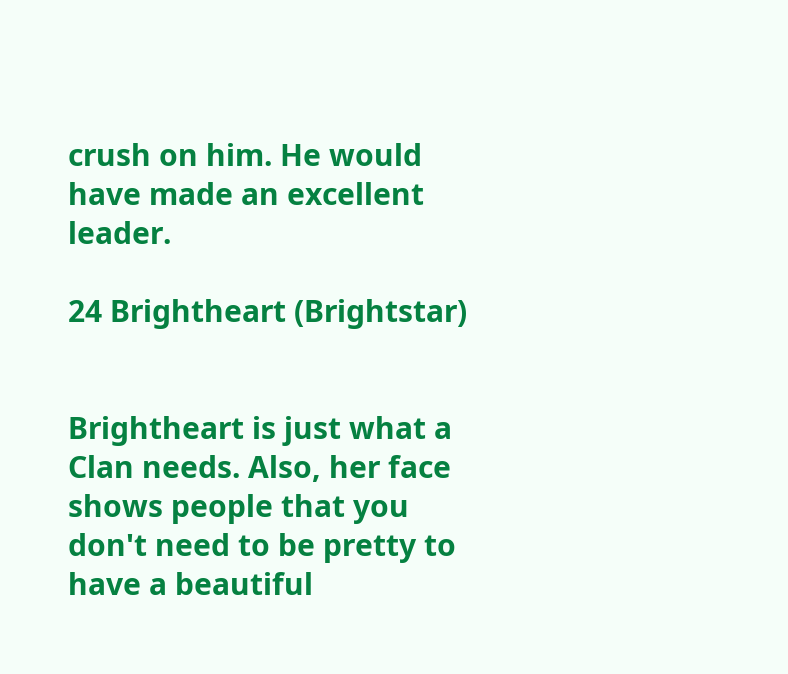crush on him. He would have made an excellent leader.

24 Brightheart (Brightstar)


Brightheart is just what a Clan needs. Also, her face shows people that you don't need to be pretty to have a beautiful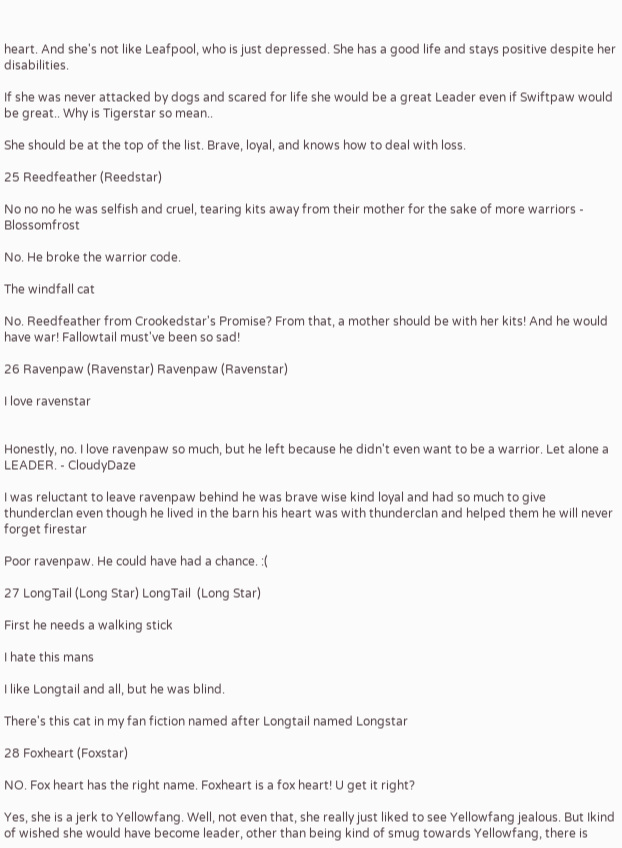heart. And she's not like Leafpool, who is just depressed. She has a good life and stays positive despite her disabilities.

If she was never attacked by dogs and scared for life she would be a great Leader even if Swiftpaw would be great.. Why is Tigerstar so mean..

She should be at the top of the list. Brave, loyal, and knows how to deal with loss.

25 Reedfeather (Reedstar)

No no no he was selfish and cruel, tearing kits away from their mother for the sake of more warriors - Blossomfrost

No. He broke the warrior code.

The windfall cat

No. Reedfeather from Crookedstar's Promise? From that, a mother should be with her kits! And he would have war! Fallowtail must've been so sad!

26 Ravenpaw (Ravenstar) Ravenpaw (Ravenstar)

I love ravenstar


Honestly, no. I love ravenpaw so much, but he left because he didn't even want to be a warrior. Let alone a LEADER. - CloudyDaze

I was reluctant to leave ravenpaw behind he was brave wise kind loyal and had so much to give thunderclan even though he lived in the barn his heart was with thunderclan and helped them he will never forget firestar

Poor ravenpaw. He could have had a chance. :(

27 LongTail (Long Star) LongTail  (Long Star)

First he needs a walking stick

I hate this mans

I like Longtail and all, but he was blind.

There's this cat in my fan fiction named after Longtail named Longstar

28 Foxheart (Foxstar)

NO. Fox heart has the right name. Foxheart is a fox heart! U get it right?

Yes, she is a jerk to Yellowfang. Well, not even that, she really just liked to see Yellowfang jealous. But Ikind of wished she would have become leader, other than being kind of smug towards Yellowfang, there is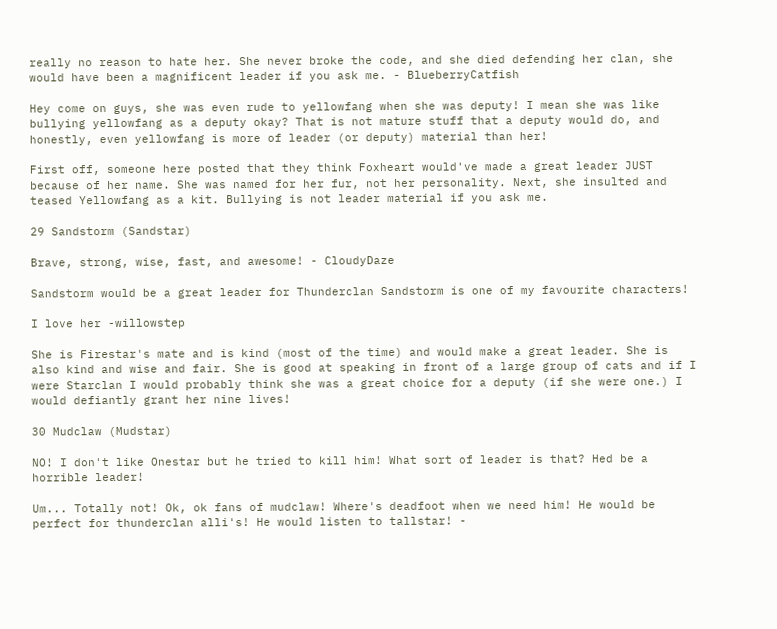really no reason to hate her. She never broke the code, and she died defending her clan, she would have been a magnificent leader if you ask me. - BlueberryCatfish

Hey come on guys, she was even rude to yellowfang when she was deputy! I mean she was like bullying yellowfang as a deputy okay? That is not mature stuff that a deputy would do, and honestly, even yellowfang is more of leader (or deputy) material than her!

First off, someone here posted that they think Foxheart would've made a great leader JUST because of her name. She was named for her fur, not her personality. Next, she insulted and teased Yellowfang as a kit. Bullying is not leader material if you ask me.

29 Sandstorm (Sandstar)

Brave, strong, wise, fast, and awesome! - CloudyDaze

Sandstorm would be a great leader for Thunderclan Sandstorm is one of my favourite characters!

I love her -willowstep

She is Firestar's mate and is kind (most of the time) and would make a great leader. She is also kind and wise and fair. She is good at speaking in front of a large group of cats and if I were Starclan I would probably think she was a great choice for a deputy (if she were one.) I would defiantly grant her nine lives!

30 Mudclaw (Mudstar)

NO! I don't like Onestar but he tried to kill him! What sort of leader is that? Hed be a horrible leader!

Um... Totally not! Ok, ok fans of mudclaw! Where's deadfoot when we need him! He would be perfect for thunderclan alli's! He would listen to tallstar! -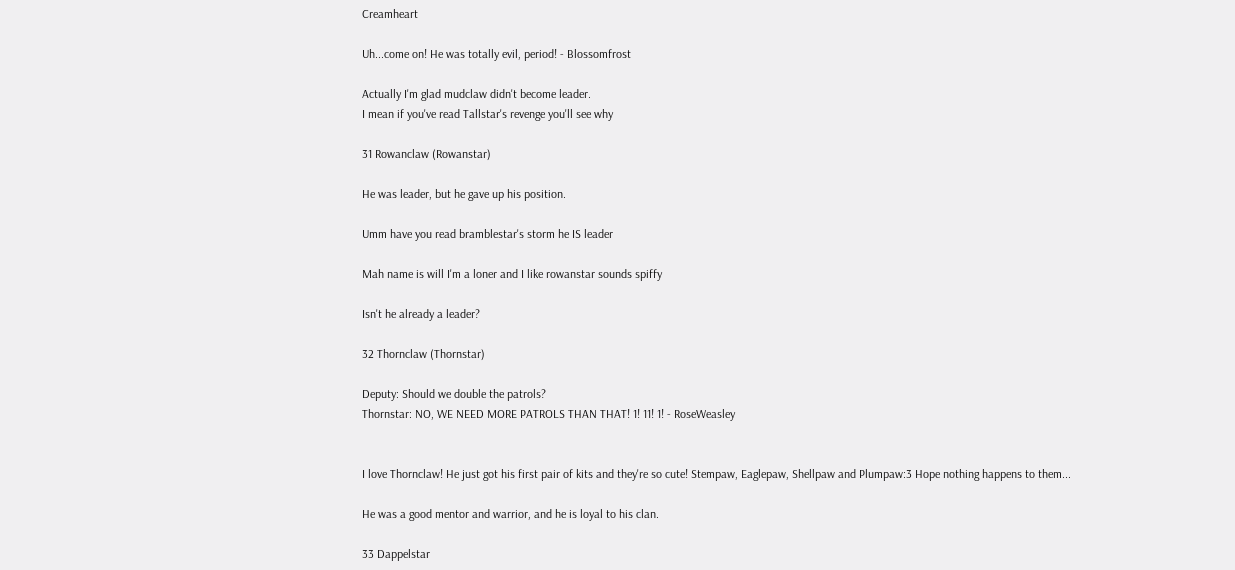Creamheart

Uh...come on! He was totally evil, period! - Blossomfrost

Actually I'm glad mudclaw didn't become leader.
I mean if you've read Tallstar's revenge you'll see why

31 Rowanclaw (Rowanstar)

He was leader, but he gave up his position.

Umm have you read bramblestar's storm he IS leader

Mah name is will I'm a loner and I like rowanstar sounds spiffy

Isn't he already a leader?

32 Thornclaw (Thornstar)

Deputy: Should we double the patrols?
Thornstar: NO, WE NEED MORE PATROLS THAN THAT! 1! 11! 1! - RoseWeasley


I love Thornclaw! He just got his first pair of kits and they're so cute! Stempaw, Eaglepaw, Shellpaw and Plumpaw:3 Hope nothing happens to them...

He was a good mentor and warrior, and he is loyal to his clan.

33 Dappelstar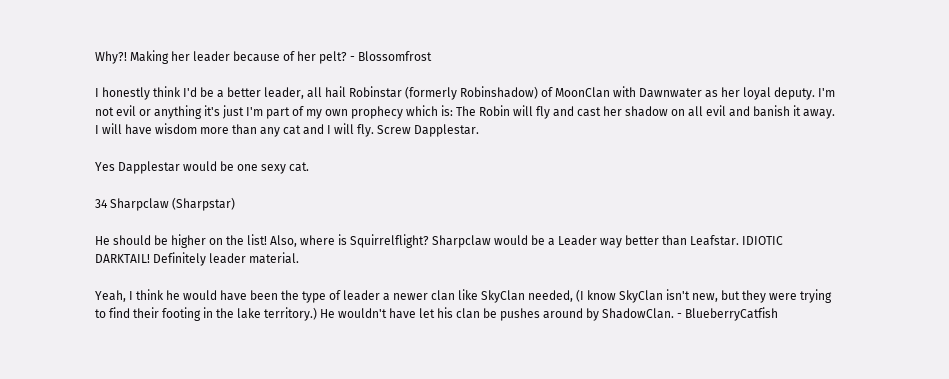Why?! Making her leader because of her pelt? - Blossomfrost

I honestly think I'd be a better leader, all hail Robinstar (formerly Robinshadow) of MoonClan with Dawnwater as her loyal deputy. I'm not evil or anything it's just I'm part of my own prophecy which is: The Robin will fly and cast her shadow on all evil and banish it away. I will have wisdom more than any cat and I will fly. Screw Dapplestar.

Yes Dapplestar would be one sexy cat.

34 Sharpclaw (Sharpstar)

He should be higher on the list! Also, where is Squirrelflight? Sharpclaw would be a Leader way better than Leafstar. IDIOTIC DARKTAIL! Definitely leader material.

Yeah, I think he would have been the type of leader a newer clan like SkyClan needed, (I know SkyClan isn't new, but they were trying to find their footing in the lake territory.) He wouldn't have let his clan be pushes around by ShadowClan. - BlueberryCatfish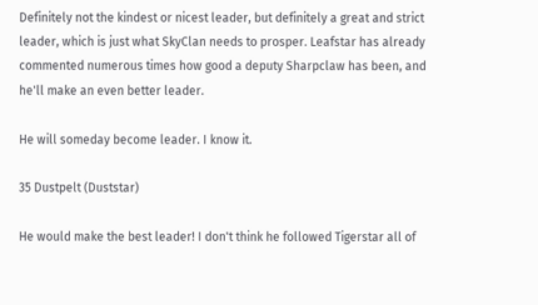Definitely not the kindest or nicest leader, but definitely a great and strict leader, which is just what SkyClan needs to prosper. Leafstar has already commented numerous times how good a deputy Sharpclaw has been, and he'll make an even better leader.

He will someday become leader. I know it.

35 Dustpelt (Duststar)

He would make the best leader! I don't think he followed Tigerstar all of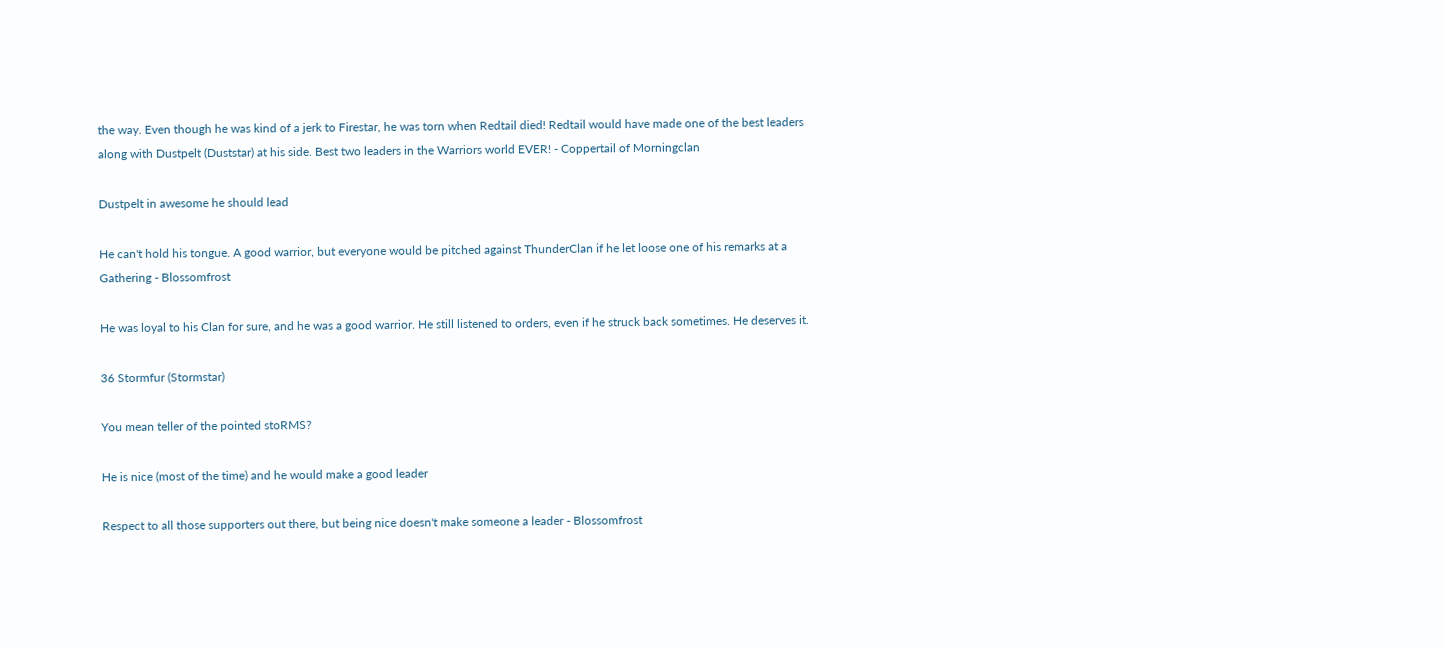the way. Even though he was kind of a jerk to Firestar, he was torn when Redtail died! Redtail would have made one of the best leaders along with Dustpelt (Duststar) at his side. Best two leaders in the Warriors world EVER! - Coppertail of Morningclan

Dustpelt in awesome he should lead

He can't hold his tongue. A good warrior, but everyone would be pitched against ThunderClan if he let loose one of his remarks at a Gathering - Blossomfrost

He was loyal to his Clan for sure, and he was a good warrior. He still listened to orders, even if he struck back sometimes. He deserves it.

36 Stormfur (Stormstar)

You mean teller of the pointed stoRMS?

He is nice (most of the time) and he would make a good leader

Respect to all those supporters out there, but being nice doesn't make someone a leader - Blossomfrost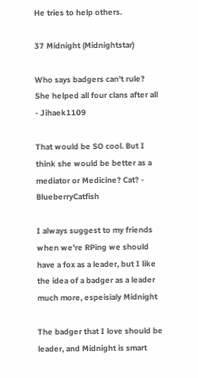He tries to help others.

37 Midnight (Midnightstar)

Who says badgers can't rule? She helped all four clans after all - Jihaek1109

That would be SO cool. But I think she would be better as a mediator or Medicine? Cat? - BlueberryCatfish

I always suggest to my friends when we're RPing we should have a fox as a leader, but I like the idea of a badger as a leader much more, espeisialy Midnight

The badger that I love should be leader, and Midnight is smart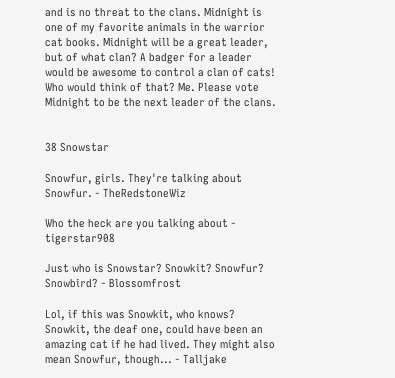and is no threat to the clans. Midnight is one of my favorite animals in the warrior cat books. Midnight will be a great leader, but of what clan? A badger for a leader would be awesome to control a clan of cats! Who would think of that? Me. Please vote Midnight to be the next leader of the clans.


38 Snowstar

Snowfur, girls. They're talking about Snowfur. - TheRedstoneWiz

Who the heck are you talking about - tigerstar908

Just who is Snowstar? Snowkit? Snowfur? Snowbird? - Blossomfrost

Lol, if this was Snowkit, who knows? Snowkit, the deaf one, could have been an amazing cat if he had lived. They might also mean Snowfur, though... - Talljake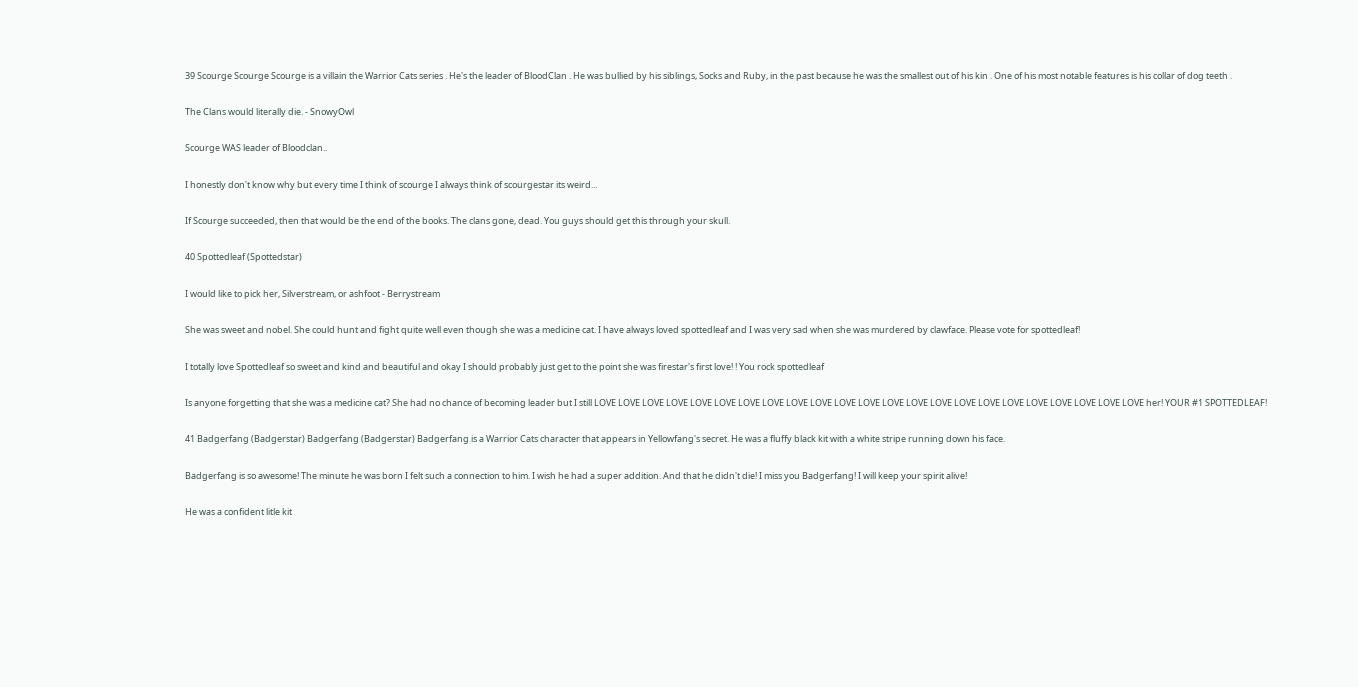39 Scourge Scourge Scourge is a villain the Warrior Cats series . He's the leader of BloodClan . He was bullied by his siblings, Socks and Ruby, in the past because he was the smallest out of his kin . One of his most notable features is his collar of dog teeth .

The Clans would literally die. - SnowyOwl

Scourge WAS leader of Bloodclan..

I honestly don't know why but every time I think of scourge I always think of scourgestar its weird...

If Scourge succeeded, then that would be the end of the books. The clans gone, dead. You guys should get this through your skull.

40 Spottedleaf (Spottedstar)

I would like to pick her, Silverstream, or ashfoot - Berrystream

She was sweet and nobel. She could hunt and fight quite well even though she was a medicine cat. I have always loved spottedleaf and I was very sad when she was murdered by clawface. Please vote for spottedleaf!

I totally love Spottedleaf so sweet and kind and beautiful and okay I should probably just get to the point she was firestar's first love! ! You rock spottedleaf

Is anyone forgetting that she was a medicine cat? She had no chance of becoming leader but I still LOVE LOVE LOVE LOVE LOVE LOVE LOVE LOVE LOVE LOVE LOVE LOVE LOVE LOVE LOVE LOVE LOVE LOVE LOVE LOVE LOVE LOVE LOVE her! YOUR #1 SPOTTEDLEAF!

41 Badgerfang (Badgerstar) Badgerfang (Badgerstar) Badgerfang is a Warrior Cats character that appears in Yellowfang's secret. He was a fluffy black kit with a white stripe running down his face.

Badgerfang is so awesome! The minute he was born I felt such a connection to him. I wish he had a super addition. And that he didn't die! I miss you Badgerfang! I will keep your spirit alive!

He was a confident litle kit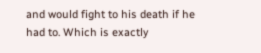and would fight to his death if he had to. Which is exactly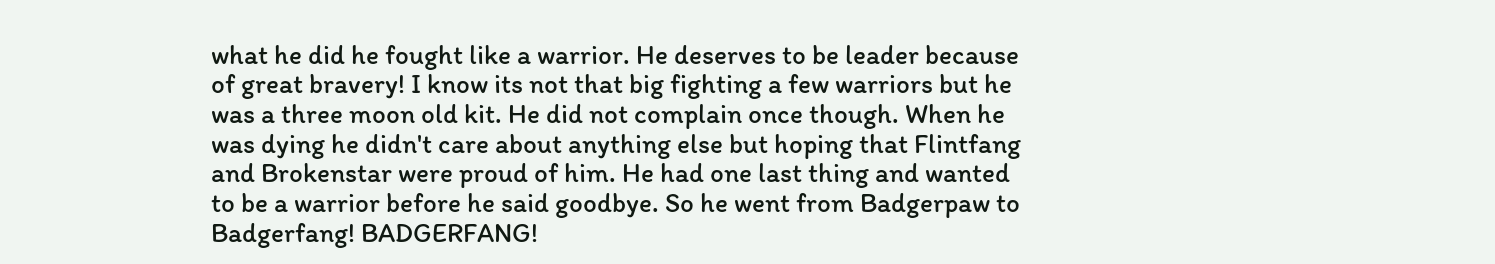what he did he fought like a warrior. He deserves to be leader because of great bravery! I know its not that big fighting a few warriors but he was a three moon old kit. He did not complain once though. When he was dying he didn't care about anything else but hoping that Flintfang and Brokenstar were proud of him. He had one last thing and wanted to be a warrior before he said goodbye. So he went from Badgerpaw to Badgerfang! BADGERFANG!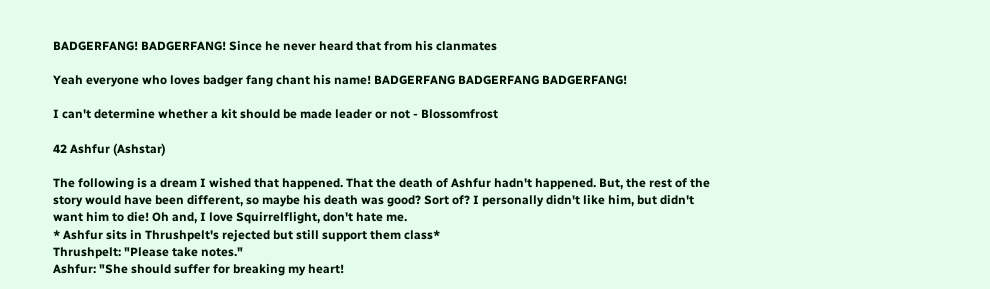BADGERFANG! BADGERFANG! Since he never heard that from his clanmates

Yeah everyone who loves badger fang chant his name! BADGERFANG BADGERFANG BADGERFANG!

I can't determine whether a kit should be made leader or not - Blossomfrost

42 Ashfur (Ashstar)

The following is a dream I wished that happened. That the death of Ashfur hadn't happened. But, the rest of the story would have been different, so maybe his death was good? Sort of? I personally didn't like him, but didn't want him to die! Oh and, I love Squirrelflight, don't hate me.
* Ashfur sits in Thrushpelt's rejected but still support them class*
Thrushpelt: "Please take notes."
Ashfur: "She should suffer for breaking my heart!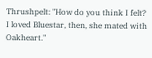Thrushpelt: "How do you think I felt? I loved Bluestar, then, she mated with Oakheart."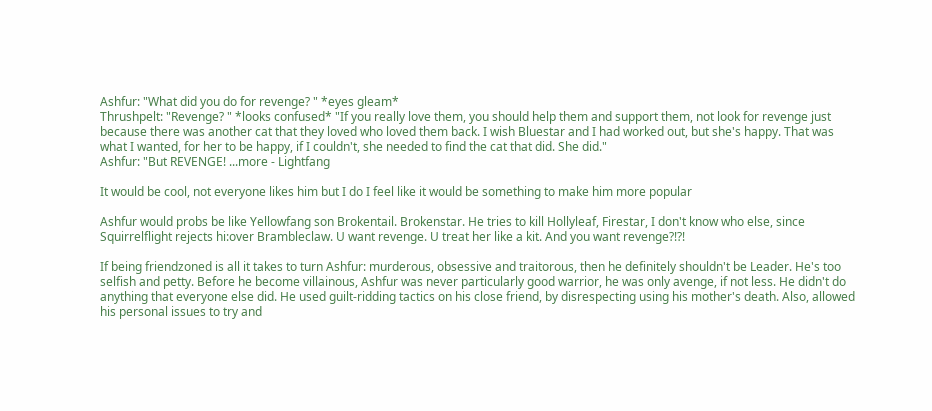Ashfur: "What did you do for revenge? " *eyes gleam*
Thrushpelt: "Revenge? " *looks confused* "If you really love them, you should help them and support them, not look for revenge just because there was another cat that they loved who loved them back. I wish Bluestar and I had worked out, but she's happy. That was what I wanted, for her to be happy, if I couldn't, she needed to find the cat that did. She did."
Ashfur: "But REVENGE! ...more - Lightfang

It would be cool, not everyone likes him but I do I feel like it would be something to make him more popular

Ashfur would probs be like Yellowfang son Brokentail. Brokenstar. He tries to kill Hollyleaf, Firestar, I don't know who else, since Squirrelflight rejects hi:over Brambleclaw. U want revenge. U treat her like a kit. And you want revenge?!?!

If being friendzoned is all it takes to turn Ashfur: murderous, obsessive and traitorous, then he definitely shouldn't be Leader. He's too selfish and petty. Before he become villainous, Ashfur was never particularly good warrior, he was only avenge, if not less. He didn't do anything that everyone else did. He used guilt-ridding tactics on his close friend, by disrespecting using his mother's death. Also, allowed his personal issues to try and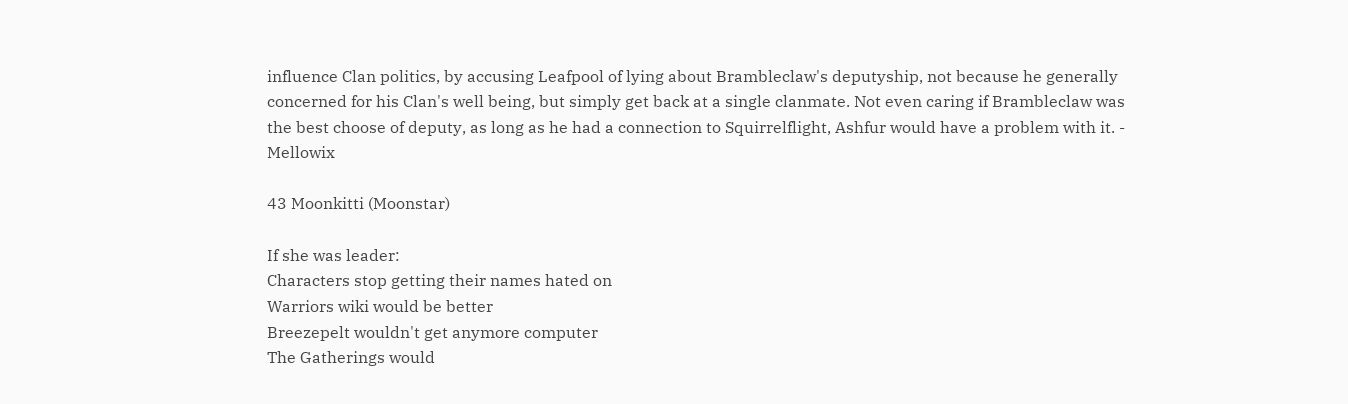influence Clan politics, by accusing Leafpool of lying about Brambleclaw's deputyship, not because he generally concerned for his Clan's well being, but simply get back at a single clanmate. Not even caring if Brambleclaw was the best choose of deputy, as long as he had a connection to Squirrelflight, Ashfur would have a problem with it. - Mellowix

43 Moonkitti (Moonstar)

If she was leader:
Characters stop getting their names hated on
Warriors wiki would be better
Breezepelt wouldn't get anymore computer
The Gatherings would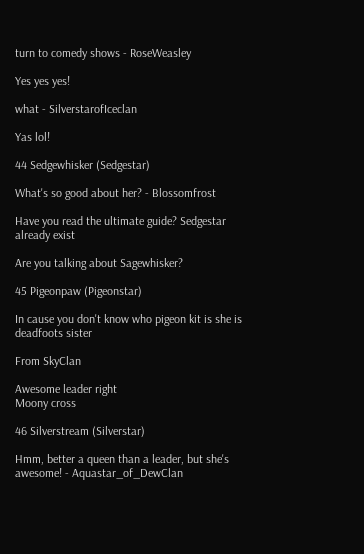turn to comedy shows - RoseWeasley

Yes yes yes!

what - SilverstarofIceclan

Yas lol!

44 Sedgewhisker (Sedgestar)

What's so good about her? - Blossomfrost

Have you read the ultimate guide? Sedgestar already exist

Are you talking about Sagewhisker?

45 Pigeonpaw (Pigeonstar)

In cause you don't know who pigeon kit is she is deadfoots sister

From SkyClan

Awesome leader right
Moony cross

46 Silverstream (Silverstar)

Hmm, better a queen than a leader, but she's awesome! - Aquastar_of_DewClan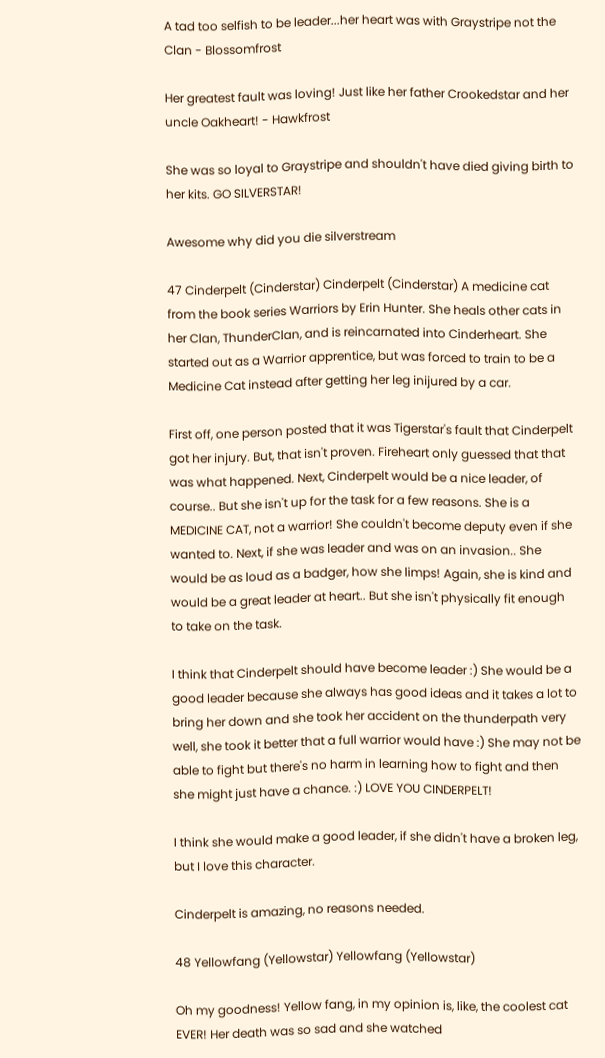A tad too selfish to be leader...her heart was with Graystripe not the Clan - Blossomfrost

Her greatest fault was loving! Just like her father Crookedstar and her uncle Oakheart! - Hawkfrost

She was so loyal to Graystripe and shouldn't have died giving birth to her kits. GO SILVERSTAR!

Awesome why did you die silverstream

47 Cinderpelt (Cinderstar) Cinderpelt (Cinderstar) A medicine cat from the book series Warriors by Erin Hunter. She heals other cats in her Clan, ThunderClan, and is reincarnated into Cinderheart. She started out as a Warrior apprentice, but was forced to train to be a Medicine Cat instead after getting her leg inijured by a car.

First off, one person posted that it was Tigerstar's fault that Cinderpelt got her injury. But, that isn't proven. Fireheart only guessed that that was what happened. Next, Cinderpelt would be a nice leader, of course.. But she isn't up for the task for a few reasons. She is a MEDICINE CAT, not a warrior! She couldn't become deputy even if she wanted to. Next, if she was leader and was on an invasion.. She would be as loud as a badger, how she limps! Again, she is kind and would be a great leader at heart.. But she isn't physically fit enough to take on the task.

I think that Cinderpelt should have become leader :) She would be a good leader because she always has good ideas and it takes a lot to bring her down and she took her accident on the thunderpath very well, she took it better that a full warrior would have :) She may not be able to fight but there's no harm in learning how to fight and then she might just have a chance. :) LOVE YOU CINDERPELT!

I think she would make a good leader, if she didn't have a broken leg, but I love this character.

Cinderpelt is amazing, no reasons needed.

48 Yellowfang (Yellowstar) Yellowfang (Yellowstar)

Oh my goodness! Yellow fang, in my opinion is, like, the coolest cat EVER! Her death was so sad and she watched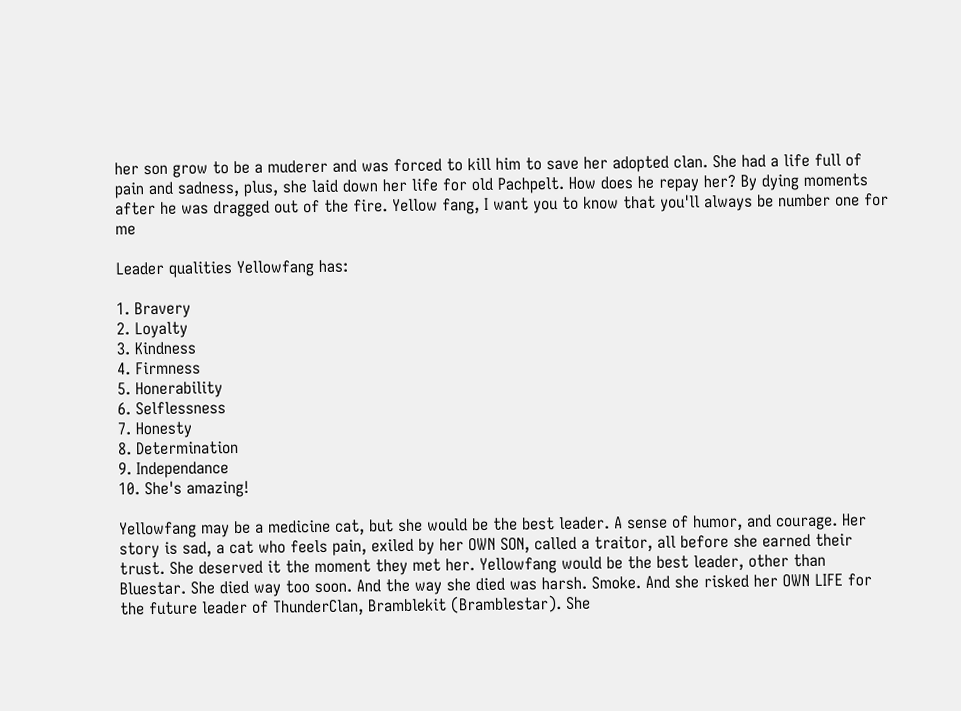her son grow to be a muderer and was forced to kill him to save her adopted clan. She had a life full of pain and sadness, plus, she laid down her life for old Pachpelt. How does he repay her? By dying moments after he was dragged out of the fire. Yellow fang, I want you to know that you'll always be number one for me

Leader qualities Yellowfang has:

1. Bravery
2. Loyalty
3. Kindness
4. Firmness
5. Honerability
6. Selflessness
7. Honesty
8. Determination
9. Independance
10. She's amazing!

Yellowfang may be a medicine cat, but she would be the best leader. A sense of humor, and courage. Her story is sad, a cat who feels pain, exiled by her OWN SON, called a traitor, all before she earned their trust. She deserved it the moment they met her. Yellowfang would be the best leader, other than Bluestar. She died way too soon. And the way she died was harsh. Smoke. And she risked her OWN LIFE for the future leader of ThunderClan, Bramblekit (Bramblestar). She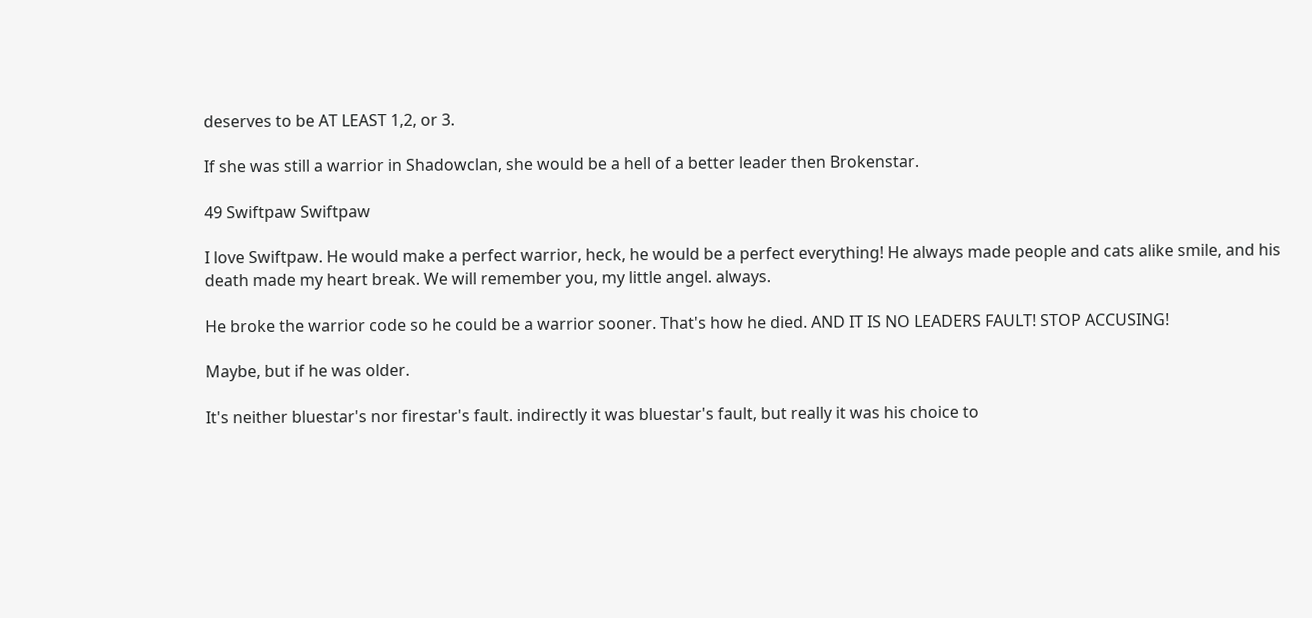deserves to be AT LEAST 1,2, or 3.

If she was still a warrior in Shadowclan, she would be a hell of a better leader then Brokenstar.

49 Swiftpaw Swiftpaw

I love Swiftpaw. He would make a perfect warrior, heck, he would be a perfect everything! He always made people and cats alike smile, and his death made my heart break. We will remember you, my little angel. always.

He broke the warrior code so he could be a warrior sooner. That's how he died. AND IT IS NO LEADERS FAULT! STOP ACCUSING!

Maybe, but if he was older.

It's neither bluestar's nor firestar's fault. indirectly it was bluestar's fault, but really it was his choice to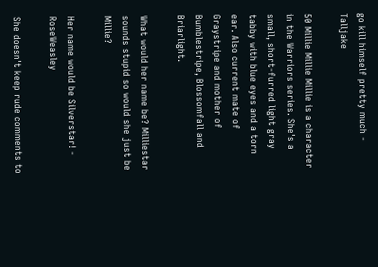go kill himself pretty much - Talljake

50 Millie Millie Millie is a character in the Warriors series. She's a small, short-furred light gray tabby with blue eyes and a torn ear. Also current mate of Graystripe and mother of Bumblestripe, Blossomfall and Briarlight.

What would her name be? Milliestar sounds stupid so would she just be Millie?

Her name would be Silverstar! - RoseWeasley

She doesn't keep rude comments to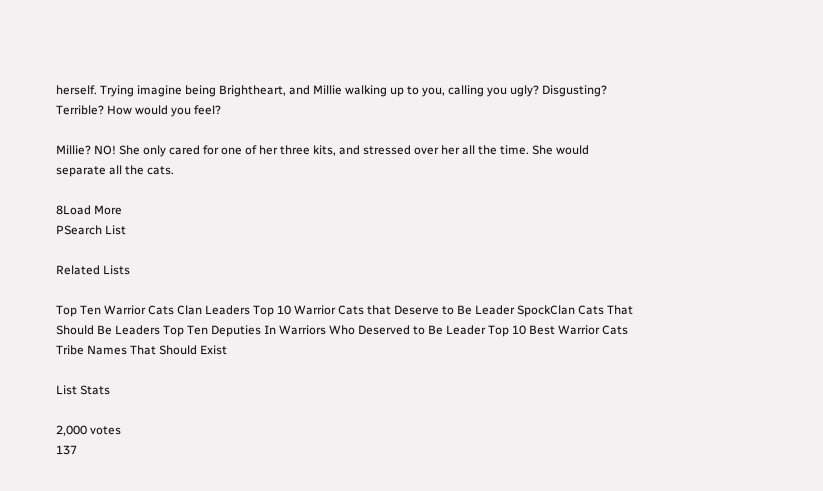herself. Trying imagine being Brightheart, and Millie walking up to you, calling you ugly? Disgusting? Terrible? How would you feel?

Millie? NO! She only cared for one of her three kits, and stressed over her all the time. She would separate all the cats.

8Load More
PSearch List

Related Lists

Top Ten Warrior Cats Clan Leaders Top 10 Warrior Cats that Deserve to Be Leader SpockClan Cats That Should Be Leaders Top Ten Deputies In Warriors Who Deserved to Be Leader Top 10 Best Warrior Cats Tribe Names That Should Exist

List Stats

2,000 votes
137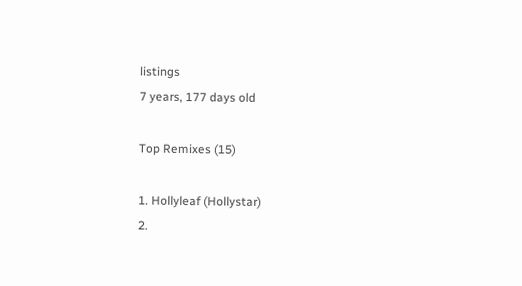listings
7 years, 177 days old

Top Remixes (15)

1. Hollyleaf (Hollystar)
2.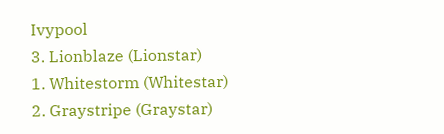Ivypool
3. Lionblaze (Lionstar)
1. Whitestorm (Whitestar)
2. Graystripe (Graystar)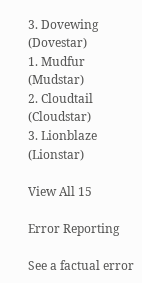3. Dovewing (Dovestar)
1. Mudfur (Mudstar)
2. Cloudtail (Cloudstar)
3. Lionblaze (Lionstar)

View All 15

Error Reporting

See a factual error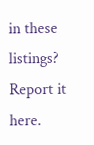in these listings? Report it here.